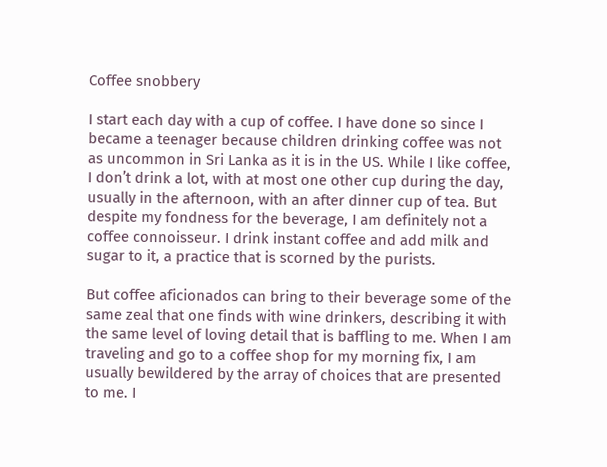Coffee snobbery

I start each day with a cup of coffee. I have done so since I became a teenager because children drinking coffee was not as uncommon in Sri Lanka as it is in the US. While I like coffee, I don’t drink a lot, with at most one other cup during the day, usually in the afternoon, with an after dinner cup of tea. But despite my fondness for the beverage, I am definitely not a coffee connoisseur. I drink instant coffee and add milk and sugar to it, a practice that is scorned by the purists.

But coffee aficionados can bring to their beverage some of the same zeal that one finds with wine drinkers, describing it with the same level of loving detail that is baffling to me. When I am traveling and go to a coffee shop for my morning fix, I am usually bewildered by the array of choices that are presented to me. I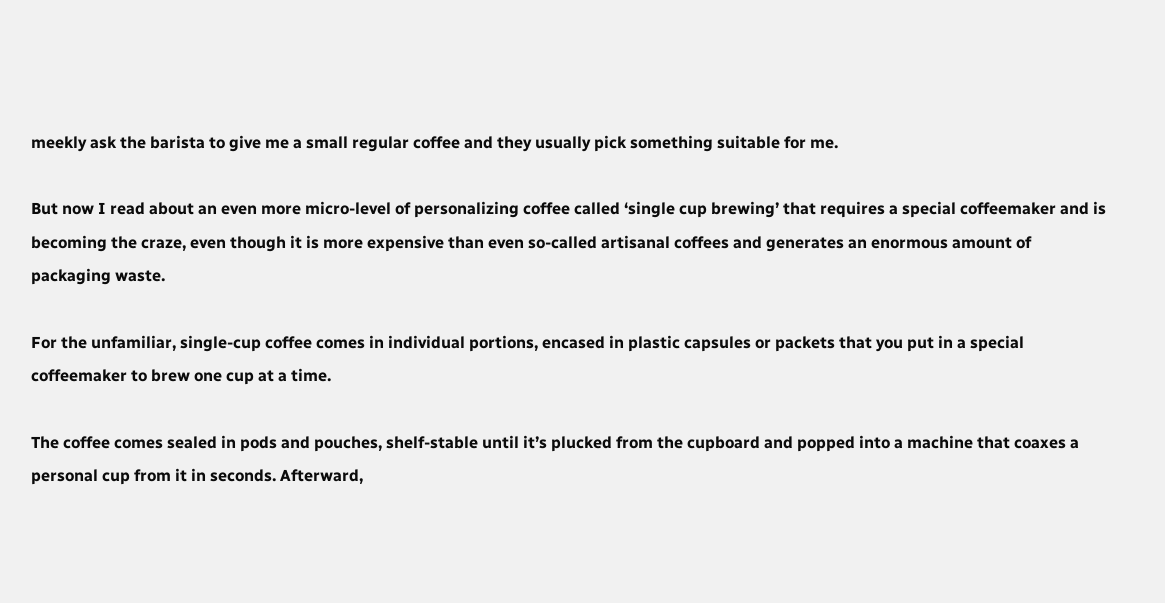meekly ask the barista to give me a small regular coffee and they usually pick something suitable for me.

But now I read about an even more micro-level of personalizing coffee called ‘single cup brewing’ that requires a special coffeemaker and is becoming the craze, even though it is more expensive than even so-called artisanal coffees and generates an enormous amount of packaging waste.

For the unfamiliar, single-cup coffee comes in individual portions, encased in plastic capsules or packets that you put in a special coffeemaker to brew one cup at a time.

The coffee comes sealed in pods and pouches, shelf-stable until it’s plucked from the cupboard and popped into a machine that coaxes a personal cup from it in seconds. Afterward,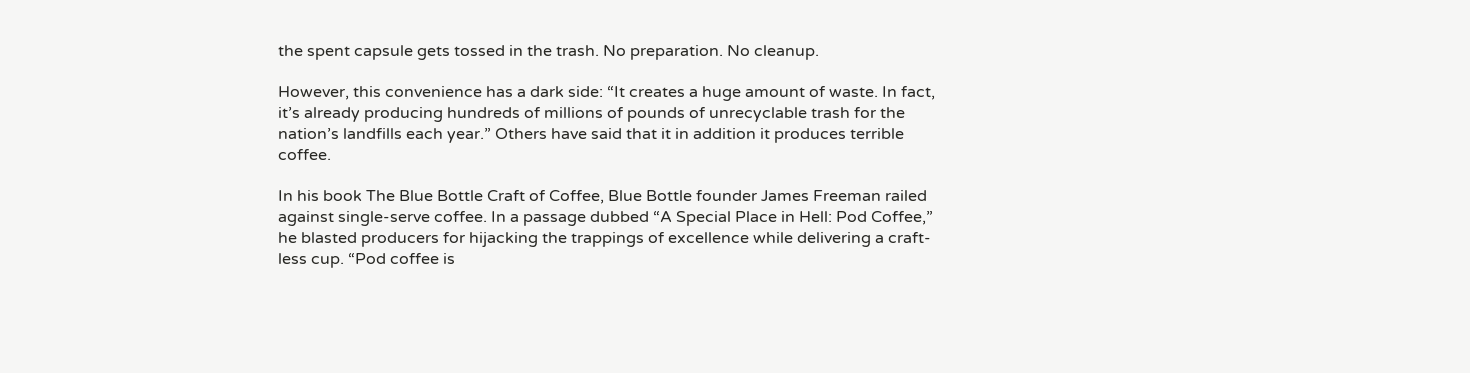the spent capsule gets tossed in the trash. No preparation. No cleanup.

However, this convenience has a dark side: “It creates a huge amount of waste. In fact, it’s already producing hundreds of millions of pounds of unrecyclable trash for the nation’s landfills each year.” Others have said that it in addition it produces terrible coffee.

In his book The Blue Bottle Craft of Coffee, Blue Bottle founder James Freeman railed against single-serve coffee. In a passage dubbed “A Special Place in Hell: Pod Coffee,” he blasted producers for hijacking the trappings of excellence while delivering a craft-less cup. “Pod coffee is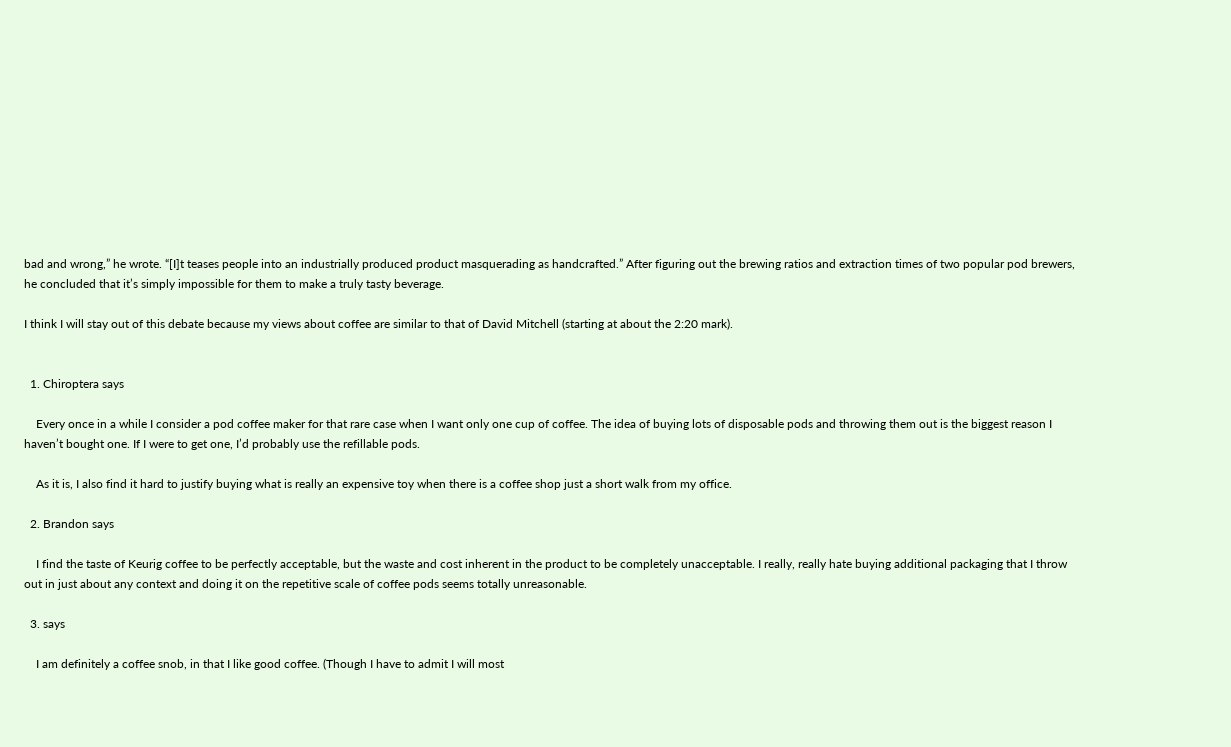bad and wrong,” he wrote. “[I]t teases people into an industrially produced product masquerading as handcrafted.” After figuring out the brewing ratios and extraction times of two popular pod brewers, he concluded that it’s simply impossible for them to make a truly tasty beverage.

I think I will stay out of this debate because my views about coffee are similar to that of David Mitchell (starting at about the 2:20 mark).


  1. Chiroptera says

    Every once in a while I consider a pod coffee maker for that rare case when I want only one cup of coffee. The idea of buying lots of disposable pods and throwing them out is the biggest reason I haven’t bought one. If I were to get one, I’d probably use the refillable pods.

    As it is, I also find it hard to justify buying what is really an expensive toy when there is a coffee shop just a short walk from my office.

  2. Brandon says

    I find the taste of Keurig coffee to be perfectly acceptable, but the waste and cost inherent in the product to be completely unacceptable. I really, really hate buying additional packaging that I throw out in just about any context and doing it on the repetitive scale of coffee pods seems totally unreasonable.

  3. says

    I am definitely a coffee snob, in that I like good coffee. (Though I have to admit I will most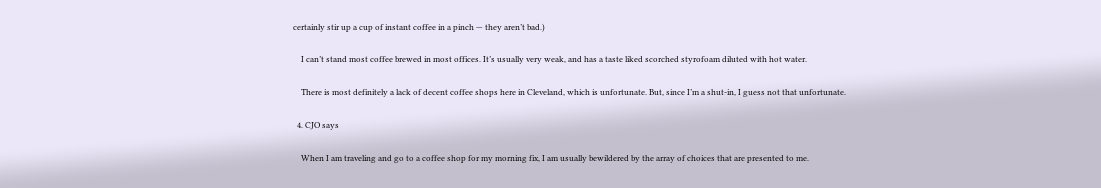certainly stir up a cup of instant coffee in a pinch — they aren’t bad.)

    I can’t stand most coffee brewed in most offices. It’s usually very weak, and has a taste liked scorched styrofoam diluted with hot water.

    There is most definitely a lack of decent coffee shops here in Cleveland, which is unfortunate. But, since I’m a shut-in, I guess not that unfortunate.

  4. CJO says

    When I am traveling and go to a coffee shop for my morning fix, I am usually bewildered by the array of choices that are presented to me.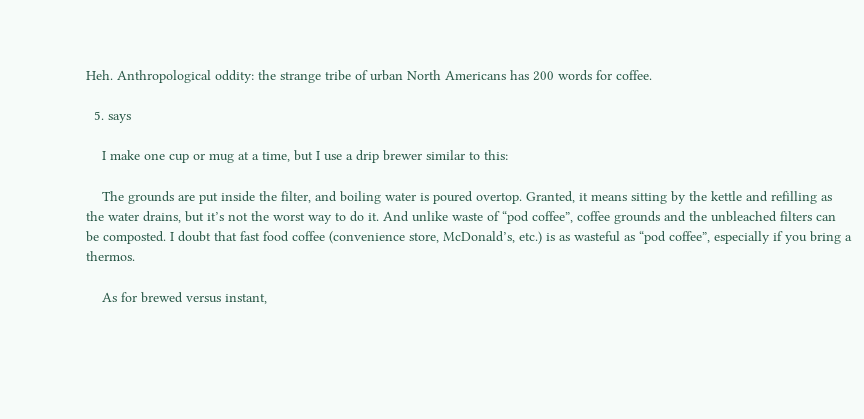Heh. Anthropological oddity: the strange tribe of urban North Americans has 200 words for coffee.

  5. says

    I make one cup or mug at a time, but I use a drip brewer similar to this:

    The grounds are put inside the filter, and boiling water is poured overtop. Granted, it means sitting by the kettle and refilling as the water drains, but it’s not the worst way to do it. And unlike waste of “pod coffee”, coffee grounds and the unbleached filters can be composted. I doubt that fast food coffee (convenience store, McDonald’s, etc.) is as wasteful as “pod coffee”, especially if you bring a thermos.

    As for brewed versus instant,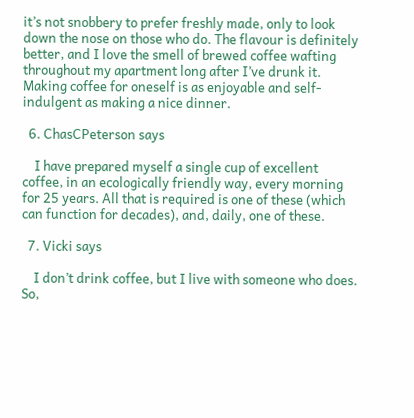it’s not snobbery to prefer freshly made, only to look down the nose on those who do. The flavour is definitely better, and I love the smell of brewed coffee wafting throughout my apartment long after I’ve drunk it. Making coffee for oneself is as enjoyable and self-indulgent as making a nice dinner.

  6. ChasCPeterson says

    I have prepared myself a single cup of excellent coffee, in an ecologically friendly way, every morning for 25 years. All that is required is one of these (which can function for decades), and, daily, one of these.

  7. Vicki says

    I don’t drink coffee, but I live with someone who does. So,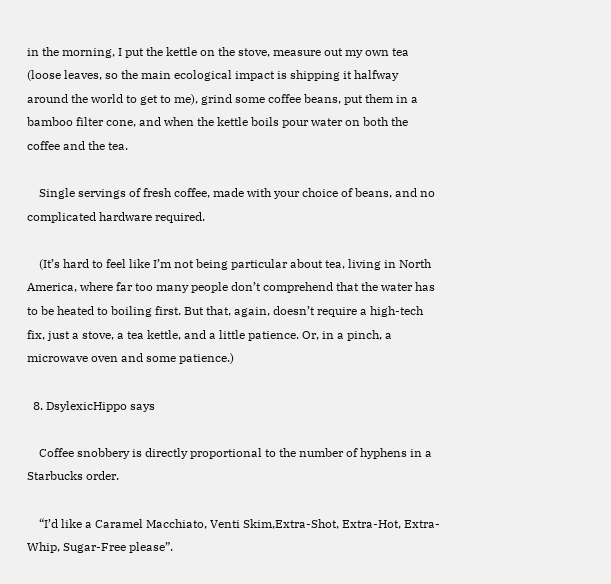in the morning, I put the kettle on the stove, measure out my own tea (loose leaves, so the main ecological impact is shipping it halfway around the world to get to me), grind some coffee beans, put them in a bamboo filter cone, and when the kettle boils pour water on both the coffee and the tea.

    Single servings of fresh coffee, made with your choice of beans, and no complicated hardware required.

    (It’s hard to feel like I’m not being particular about tea, living in North America, where far too many people don’t comprehend that the water has to be heated to boiling first. But that, again, doesn’t require a high-tech fix, just a stove, a tea kettle, and a little patience. Or, in a pinch, a microwave oven and some patience.)

  8. DsylexicHippo says

    Coffee snobbery is directly proportional to the number of hyphens in a Starbucks order.

    “I’d like a Caramel Macchiato, Venti Skim,Extra-Shot, Extra-Hot, Extra-Whip, Sugar-Free please”.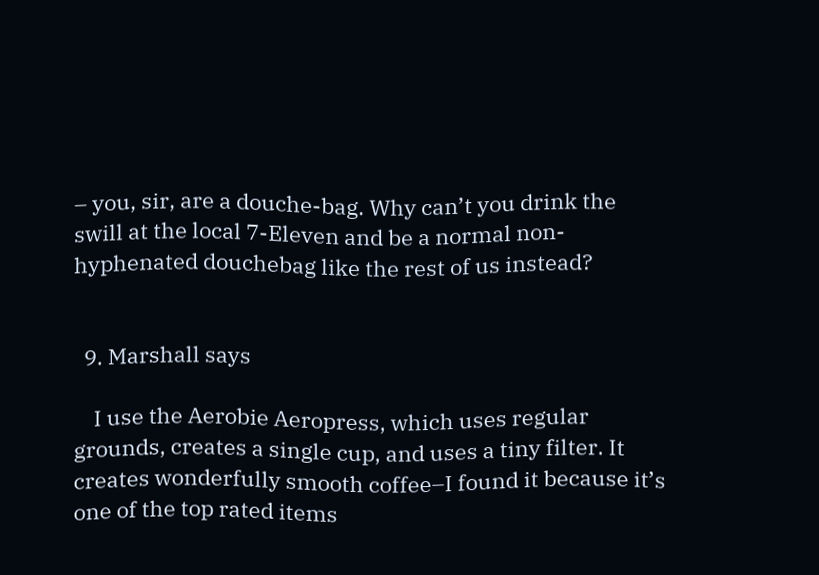– you, sir, are a douche-bag. Why can’t you drink the swill at the local 7-Eleven and be a normal non-hyphenated douchebag like the rest of us instead?


  9. Marshall says

    I use the Aerobie Aeropress, which uses regular grounds, creates a single cup, and uses a tiny filter. It creates wonderfully smooth coffee–I found it because it’s one of the top rated items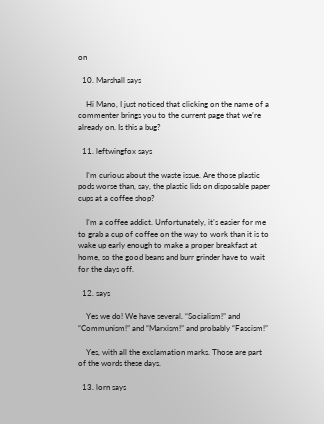on

  10. Marshall says

    Hi Mano, I just noticed that clicking on the name of a commenter brings you to the current page that we’re already on. Is this a bug?

  11. leftwingfox says

    I’m curious about the waste issue. Are those plastic pods worse than, say, the plastic lids on disposable paper cups at a coffee shop?

    I’m a coffee addict. Unfortunately, it’s easier for me to grab a cup of coffee on the way to work than it is to wake up early enough to make a proper breakfast at home, so the good beans and burr grinder have to wait for the days off.

  12. says

    Yes we do! We have several. “Socialism!” and “Communism!” and “Marxism!” and probably “Fascism!”

    Yes, with all the exclamation marks. Those are part of the words these days.

  13. lorn says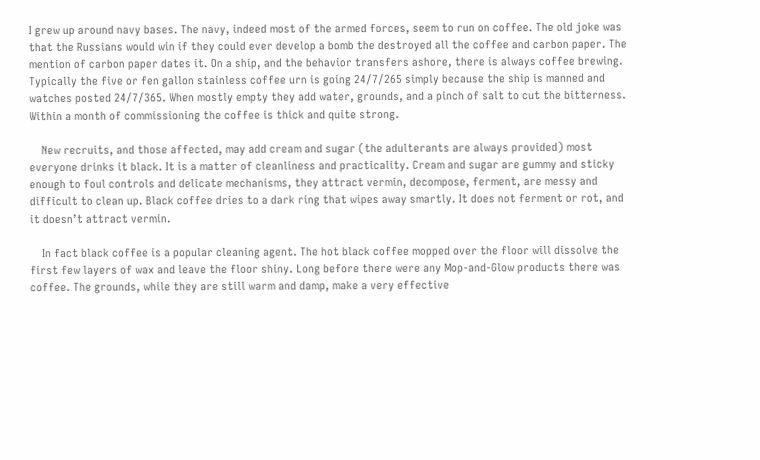I grew up around navy bases. The navy, indeed most of the armed forces, seem to run on coffee. The old joke was that the Russians would win if they could ever develop a bomb the destroyed all the coffee and carbon paper. The mention of carbon paper dates it. On a ship, and the behavior transfers ashore, there is always coffee brewing. Typically the five or fen gallon stainless coffee urn is going 24/7/265 simply because the ship is manned and watches posted 24/7/365. When mostly empty they add water, grounds, and a pinch of salt to cut the bitterness. Within a month of commissioning the coffee is thick and quite strong.

    New recruits, and those affected, may add cream and sugar (the adulterants are always provided) most everyone drinks it black. It is a matter of cleanliness and practicality. Cream and sugar are gummy and sticky enough to foul controls and delicate mechanisms, they attract vermin, decompose, ferment, are messy and difficult to clean up. Black coffee dries to a dark ring that wipes away smartly. It does not ferment or rot, and it doesn’t attract vermin.

    In fact black coffee is a popular cleaning agent. The hot black coffee mopped over the floor will dissolve the first few layers of wax and leave the floor shiny. Long before there were any Mop-and-Glow products there was coffee. The grounds, while they are still warm and damp, make a very effective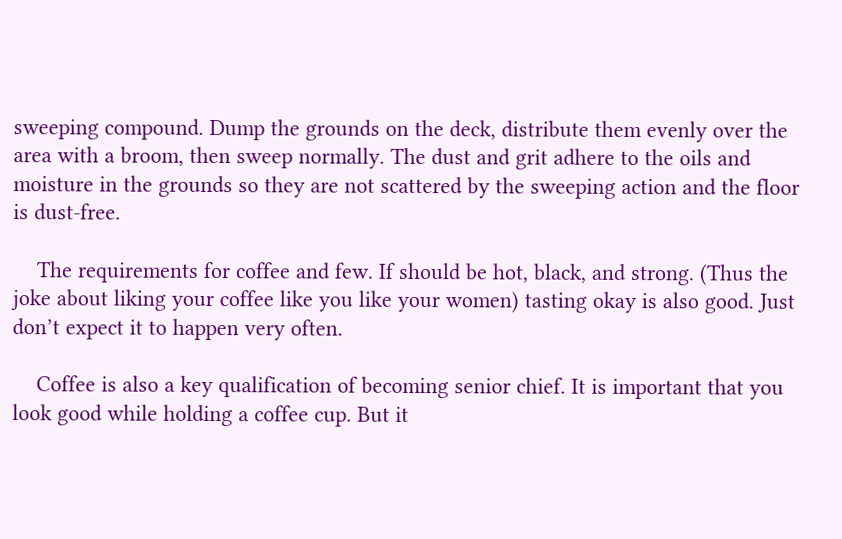sweeping compound. Dump the grounds on the deck, distribute them evenly over the area with a broom, then sweep normally. The dust and grit adhere to the oils and moisture in the grounds so they are not scattered by the sweeping action and the floor is dust-free.

    The requirements for coffee and few. If should be hot, black, and strong. (Thus the joke about liking your coffee like you like your women) tasting okay is also good. Just don’t expect it to happen very often.

    Coffee is also a key qualification of becoming senior chief. It is important that you look good while holding a coffee cup. But it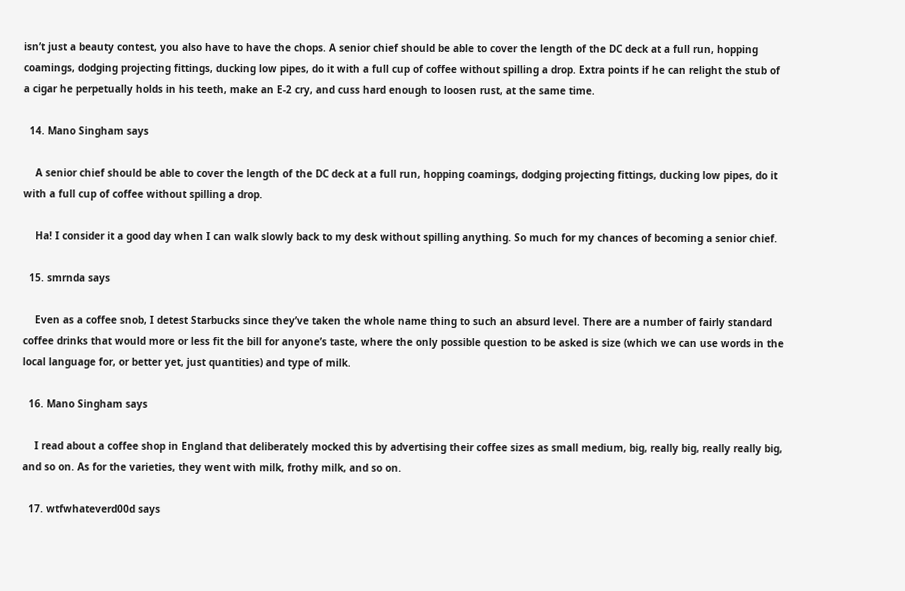isn’t just a beauty contest, you also have to have the chops. A senior chief should be able to cover the length of the DC deck at a full run, hopping coamings, dodging projecting fittings, ducking low pipes, do it with a full cup of coffee without spilling a drop. Extra points if he can relight the stub of a cigar he perpetually holds in his teeth, make an E-2 cry, and cuss hard enough to loosen rust, at the same time.

  14. Mano Singham says

    A senior chief should be able to cover the length of the DC deck at a full run, hopping coamings, dodging projecting fittings, ducking low pipes, do it with a full cup of coffee without spilling a drop.

    Ha! I consider it a good day when I can walk slowly back to my desk without spilling anything. So much for my chances of becoming a senior chief.

  15. smrnda says

    Even as a coffee snob, I detest Starbucks since they’ve taken the whole name thing to such an absurd level. There are a number of fairly standard coffee drinks that would more or less fit the bill for anyone’s taste, where the only possible question to be asked is size (which we can use words in the local language for, or better yet, just quantities) and type of milk.

  16. Mano Singham says

    I read about a coffee shop in England that deliberately mocked this by advertising their coffee sizes as small medium, big, really big, really really big, and so on. As for the varieties, they went with milk, frothy milk, and so on.

  17. wtfwhateverd00d says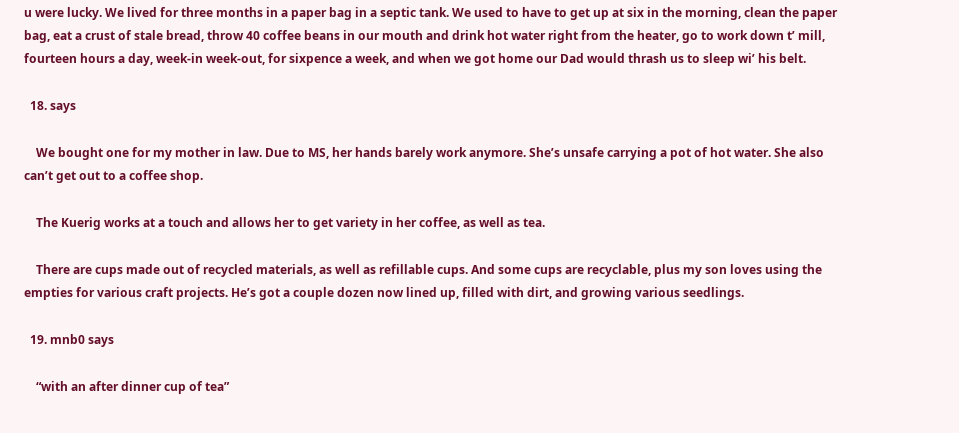u were lucky. We lived for three months in a paper bag in a septic tank. We used to have to get up at six in the morning, clean the paper bag, eat a crust of stale bread, throw 40 coffee beans in our mouth and drink hot water right from the heater, go to work down t’ mill, fourteen hours a day, week-in week-out, for sixpence a week, and when we got home our Dad would thrash us to sleep wi’ his belt.

  18. says

    We bought one for my mother in law. Due to MS, her hands barely work anymore. She’s unsafe carrying a pot of hot water. She also can’t get out to a coffee shop.

    The Kuerig works at a touch and allows her to get variety in her coffee, as well as tea.

    There are cups made out of recycled materials, as well as refillable cups. And some cups are recyclable, plus my son loves using the empties for various craft projects. He’s got a couple dozen now lined up, filled with dirt, and growing various seedlings.

  19. mnb0 says

    “with an after dinner cup of tea”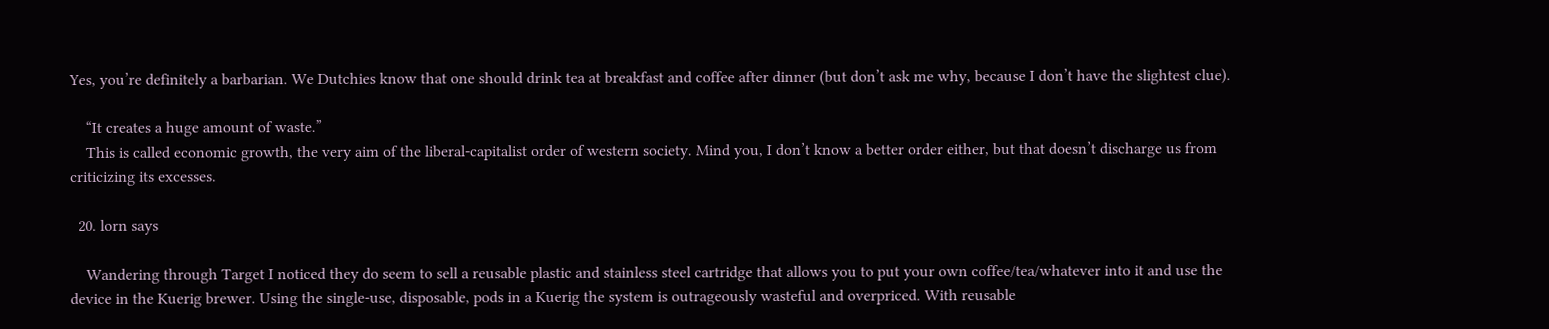Yes, you’re definitely a barbarian. We Dutchies know that one should drink tea at breakfast and coffee after dinner (but don’t ask me why, because I don’t have the slightest clue).

    “It creates a huge amount of waste.”
    This is called economic growth, the very aim of the liberal-capitalist order of western society. Mind you, I don’t know a better order either, but that doesn’t discharge us from criticizing its excesses.

  20. lorn says

    Wandering through Target I noticed they do seem to sell a reusable plastic and stainless steel cartridge that allows you to put your own coffee/tea/whatever into it and use the device in the Kuerig brewer. Using the single-use, disposable, pods in a Kuerig the system is outrageously wasteful and overpriced. With reusable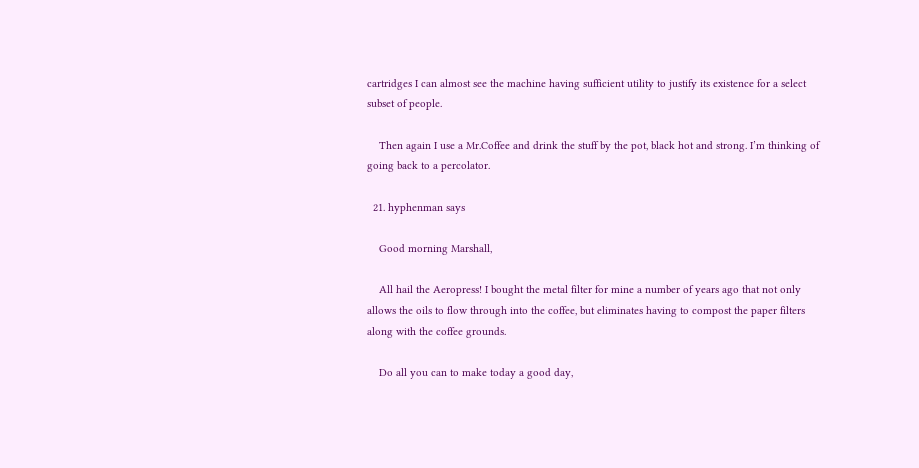cartridges I can almost see the machine having sufficient utility to justify its existence for a select subset of people.

    Then again I use a Mr.Coffee and drink the stuff by the pot, black hot and strong. I’m thinking of going back to a percolator.

  21. hyphenman says

    Good morning Marshall,

    All hail the Aeropress! I bought the metal filter for mine a number of years ago that not only allows the oils to flow through into the coffee, but eliminates having to compost the paper filters along with the coffee grounds.

    Do all you can to make today a good day,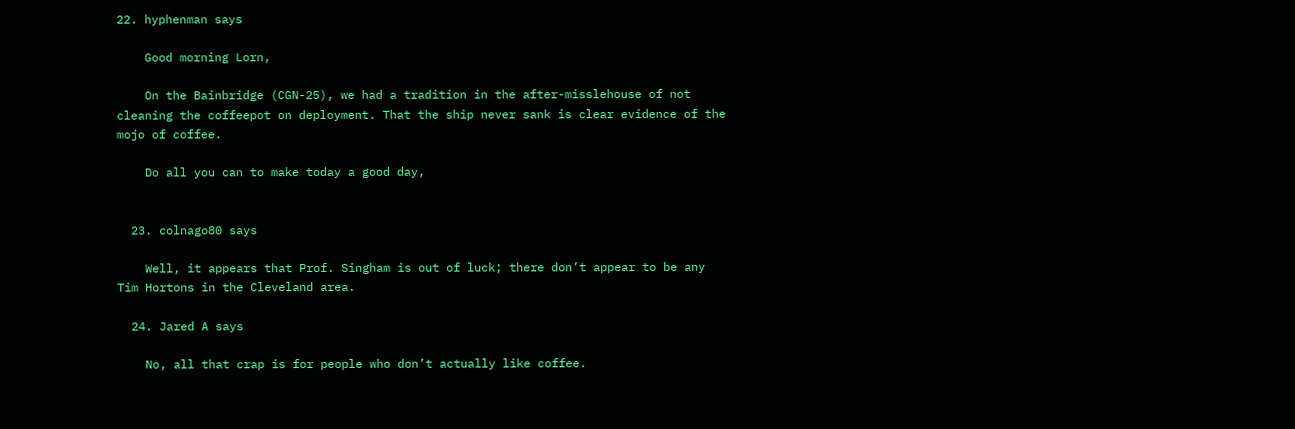22. hyphenman says

    Good morning Lorn,

    On the Bainbridge (CGN-25), we had a tradition in the after-misslehouse of not cleaning the coffeepot on deployment. That the ship never sank is clear evidence of the mojo of coffee.

    Do all you can to make today a good day,


  23. colnago80 says

    Well, it appears that Prof. Singham is out of luck; there don’t appear to be any Tim Hortons in the Cleveland area.

  24. Jared A says

    No, all that crap is for people who don’t actually like coffee.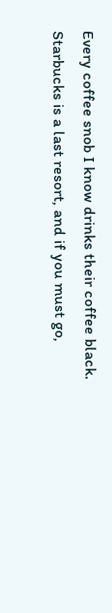Every coffee snob I know drinks their coffee black. Starbucks is a last resort, and if you must go,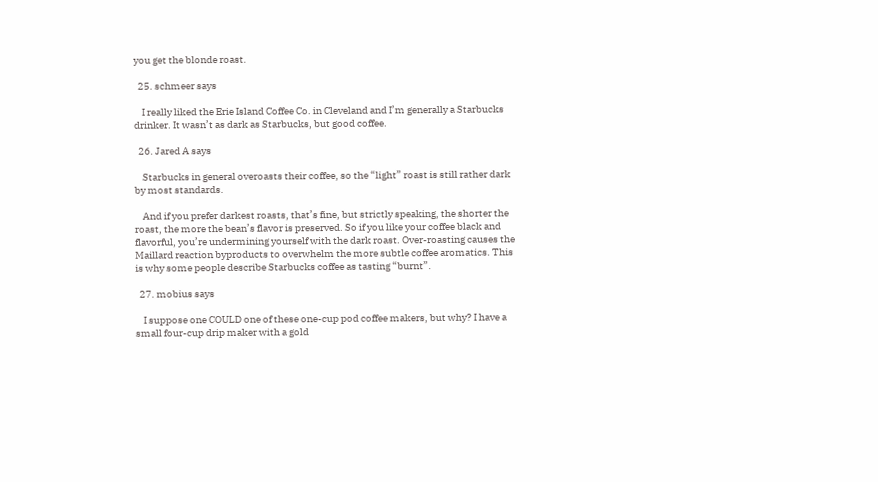you get the blonde roast.

  25. schmeer says

    I really liked the Erie Island Coffee Co. in Cleveland and I’m generally a Starbucks drinker. It wasn’t as dark as Starbucks, but good coffee.

  26. Jared A says

    Starbucks in general overoasts their coffee, so the “light” roast is still rather dark by most standards.

    And if you prefer darkest roasts, that’s fine, but strictly speaking, the shorter the roast, the more the bean’s flavor is preserved. So if you like your coffee black and flavorful, you’re undermining yourself with the dark roast. Over-roasting causes the Maillard reaction byproducts to overwhelm the more subtle coffee aromatics. This is why some people describe Starbucks coffee as tasting “burnt”.

  27. mobius says

    I suppose one COULD one of these one-cup pod coffee makers, but why? I have a small four-cup drip maker with a gold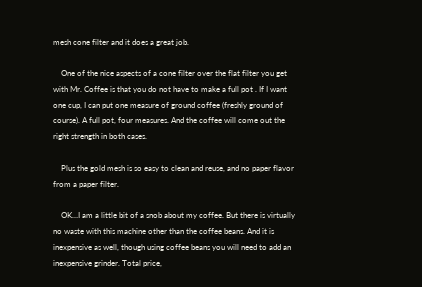mesh cone filter and it does a great job.

    One of the nice aspects of a cone filter over the flat filter you get with Mr. Coffee is that you do not have to make a full pot . If I want one cup, I can put one measure of ground coffee (freshly ground of course). A full pot, four measures. And the coffee will come out the right strength in both cases.

    Plus the gold mesh is so easy to clean and reuse, and no paper flavor from a paper filter.

    OK…I am a little bit of a snob about my coffee. But there is virtually no waste with this machine other than the coffee beans. And it is inexpensive as well, though using coffee beans you will need to add an inexpensive grinder. Total price,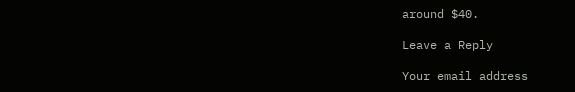around $40.

Leave a Reply

Your email address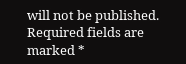will not be published. Required fields are marked *